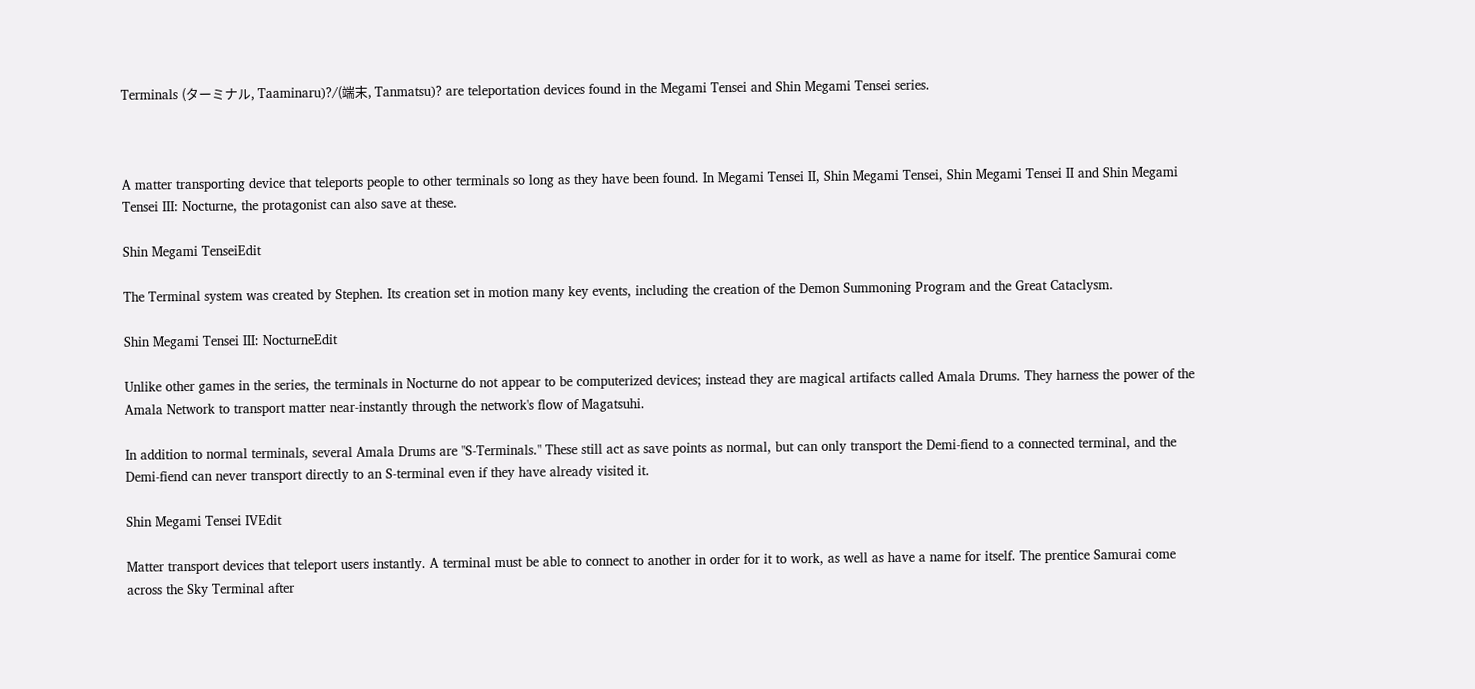Terminals (ターミナル, Taaminaru)?/(端末, Tanmatsu)? are teleportation devices found in the Megami Tensei and Shin Megami Tensei series.



A matter transporting device that teleports people to other terminals so long as they have been found. In Megami Tensei II, Shin Megami Tensei, Shin Megami Tensei II and Shin Megami Tensei III: Nocturne, the protagonist can also save at these.

Shin Megami TenseiEdit

The Terminal system was created by Stephen. Its creation set in motion many key events, including the creation of the Demon Summoning Program and the Great Cataclysm.

Shin Megami Tensei III: NocturneEdit

Unlike other games in the series, the terminals in Nocturne do not appear to be computerized devices; instead they are magical artifacts called Amala Drums. They harness the power of the Amala Network to transport matter near-instantly through the network's flow of Magatsuhi.

In addition to normal terminals, several Amala Drums are "S-Terminals." These still act as save points as normal, but can only transport the Demi-fiend to a connected terminal, and the Demi-fiend can never transport directly to an S-terminal even if they have already visited it.

Shin Megami Tensei IVEdit

Matter transport devices that teleport users instantly. A terminal must be able to connect to another in order for it to work, as well as have a name for itself. The prentice Samurai come across the Sky Terminal after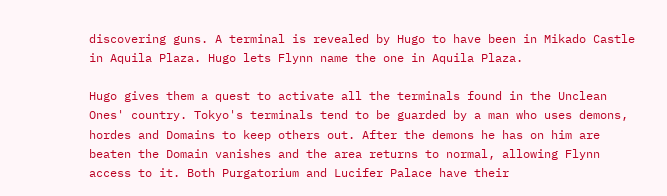discovering guns. A terminal is revealed by Hugo to have been in Mikado Castle in Aquila Plaza. Hugo lets Flynn name the one in Aquila Plaza.

Hugo gives them a quest to activate all the terminals found in the Unclean Ones' country. Tokyo's terminals tend to be guarded by a man who uses demons, hordes and Domains to keep others out. After the demons he has on him are beaten the Domain vanishes and the area returns to normal, allowing Flynn access to it. Both Purgatorium and Lucifer Palace have their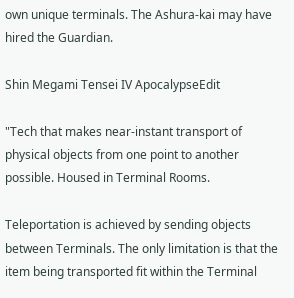own unique terminals. The Ashura-kai may have hired the Guardian.

Shin Megami Tensei IV ApocalypseEdit

"Tech that makes near-instant transport of physical objects from one point to another possible. Housed in Terminal Rooms.

Teleportation is achieved by sending objects between Terminals. The only limitation is that the item being transported fit within the Terminal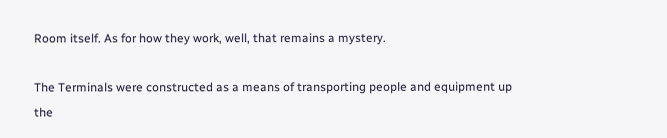Room itself. As for how they work, well, that remains a mystery.

The Terminals were constructed as a means of transporting people and equipment up the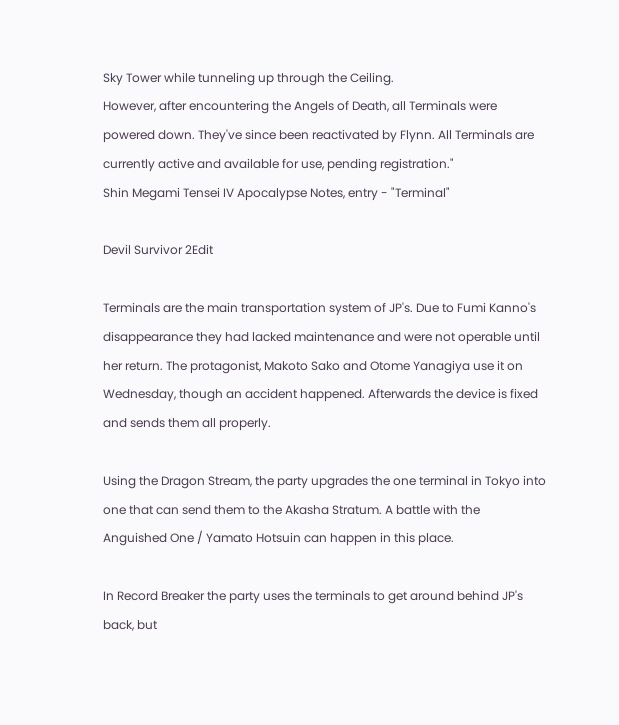Sky Tower while tunneling up through the Ceiling.
However, after encountering the Angels of Death, all Terminals were powered down. They've since been reactivated by Flynn. All Terminals are currently active and available for use, pending registration."
Shin Megami Tensei IV Apocalypse Notes, entry - "Terminal"

Devil Survivor 2Edit

Terminals are the main transportation system of JP's. Due to Fumi Kanno's disappearance they had lacked maintenance and were not operable until her return. The protagonist, Makoto Sako and Otome Yanagiya use it on Wednesday, though an accident happened. Afterwards the device is fixed and sends them all properly.

Using the Dragon Stream, the party upgrades the one terminal in Tokyo into one that can send them to the Akasha Stratum. A battle with the Anguished One / Yamato Hotsuin can happen in this place.

In Record Breaker the party uses the terminals to get around behind JP's back, but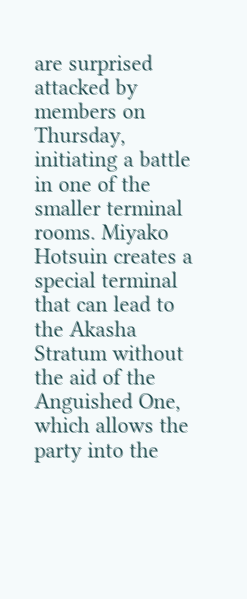are surprised attacked by members on Thursday, initiating a battle in one of the smaller terminal rooms. Miyako Hotsuin creates a special terminal that can lead to the Akasha Stratum without the aid of the Anguished One, which allows the party into the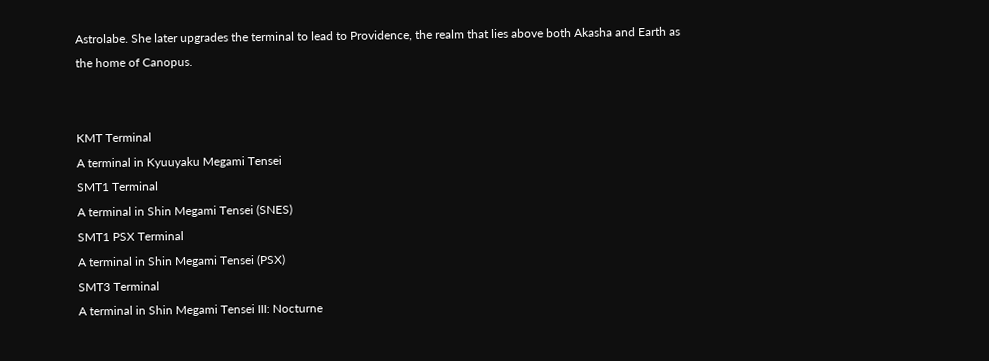Astrolabe. She later upgrades the terminal to lead to Providence, the realm that lies above both Akasha and Earth as the home of Canopus.


KMT Terminal
A terminal in Kyuuyaku Megami Tensei
SMT1 Terminal
A terminal in Shin Megami Tensei (SNES)
SMT1 PSX Terminal
A terminal in Shin Megami Tensei (PSX)
SMT3 Terminal
A terminal in Shin Megami Tensei III: Nocturne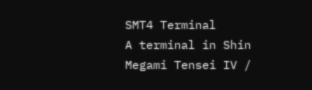SMT4 Terminal
A terminal in Shin Megami Tensei IV /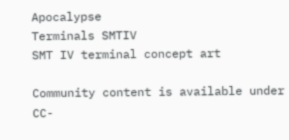Apocalypse
Terminals SMTIV
SMT IV terminal concept art

Community content is available under CC-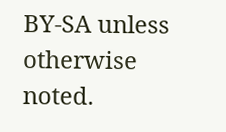BY-SA unless otherwise noted.